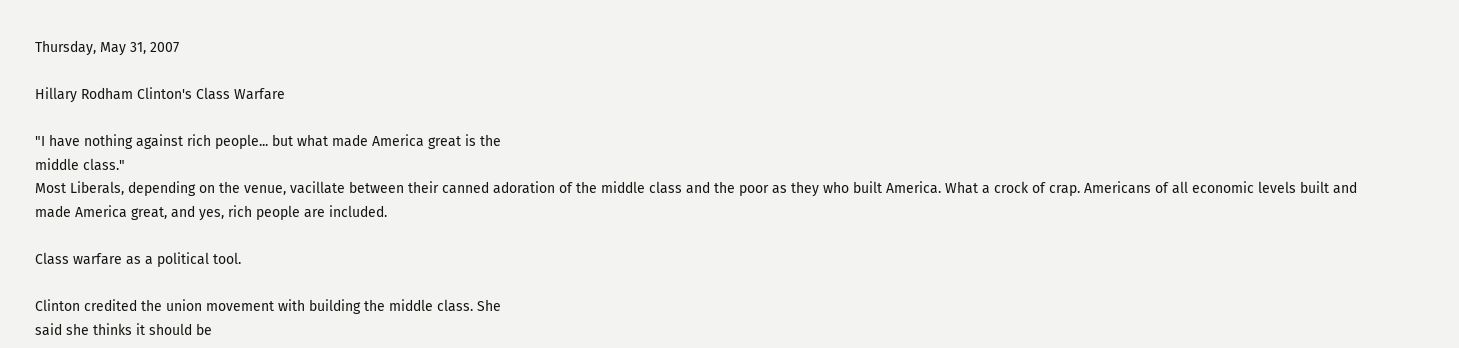Thursday, May 31, 2007

Hillary Rodham Clinton's Class Warfare

"I have nothing against rich people... but what made America great is the
middle class."
Most Liberals, depending on the venue, vacillate between their canned adoration of the middle class and the poor as they who built America. What a crock of crap. Americans of all economic levels built and made America great, and yes, rich people are included.

Class warfare as a political tool.

Clinton credited the union movement with building the middle class. She
said she thinks it should be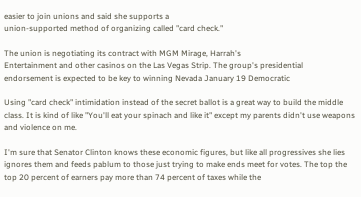easier to join unions and said she supports a
union-supported method of organizing called "card check."

The union is negotiating its contract with MGM Mirage, Harrah's
Entertainment and other casinos on the Las Vegas Strip. The group's presidential
endorsement is expected to be key to winning Nevada January 19 Democratic

Using "card check" intimidation instead of the secret ballot is a great way to build the middle class. It is kind of like "You'll eat your spinach and like it" except my parents didn't use weapons and violence on me.

I'm sure that Senator Clinton knows these economic figures, but like all progressives she lies ignores them and feeds pablum to those just trying to make ends meet for votes. The top the top 20 percent of earners pay more than 74 percent of taxes while the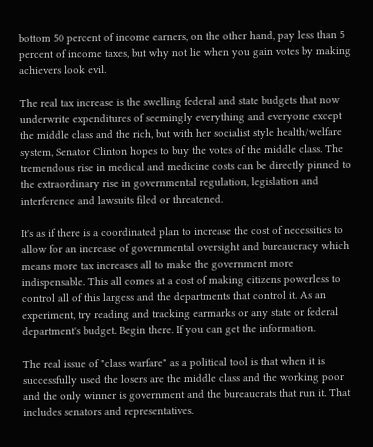bottom 50 percent of income earners, on the other hand, pay less than 5 percent of income taxes, but why not lie when you gain votes by making achievers look evil.

The real tax increase is the swelling federal and state budgets that now underwrite expenditures of seemingly everything and everyone except the middle class and the rich, but with her socialist style health/welfare system, Senator Clinton hopes to buy the votes of the middle class. The tremendous rise in medical and medicine costs can be directly pinned to the extraordinary rise in governmental regulation, legislation and interference and lawsuits filed or threatened.

It's as if there is a coordinated plan to increase the cost of necessities to allow for an increase of governmental oversight and bureaucracy which means more tax increases all to make the government more indispensable. This all comes at a cost of making citizens powerless to control all of this largess and the departments that control it. As an experiment, try reading and tracking earmarks or any state or federal department's budget. Begin there. If you can get the information.

The real issue of "class warfare" as a political tool is that when it is successfully used the losers are the middle class and the working poor and the only winner is government and the bureaucrats that run it. That includes senators and representatives.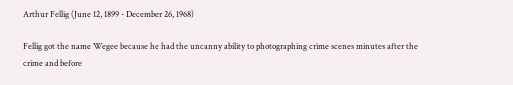Arthur Fellig (June 12, 1899 - December 26, 1968)

Fellig got the name Wegee because he had the uncanny ability to photographing crime scenes minutes after the crime and before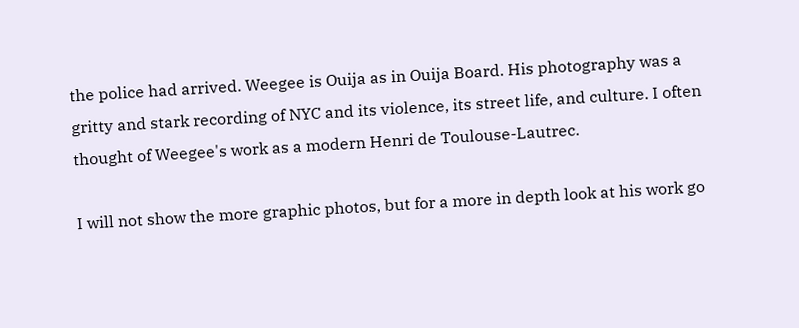the police had arrived. Weegee is Ouija as in Ouija Board. His photography was a gritty and stark recording of NYC and its violence, its street life, and culture. I often thought of Weegee's work as a modern Henri de Toulouse-Lautrec.

I will not show the more graphic photos, but for a more in depth look at his work go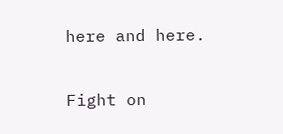here and here.

Fight on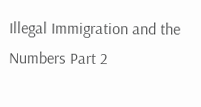Illegal Immigration and the Numbers Part 2